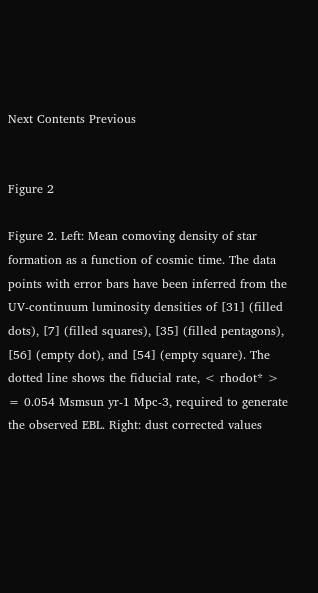Next Contents Previous


Figure 2

Figure 2. Left: Mean comoving density of star formation as a function of cosmic time. The data points with error bars have been inferred from the UV-continuum luminosity densities of [31] (filled dots), [7] (filled squares), [35] (filled pentagons), [56] (empty dot), and [54] (empty square). The dotted line shows the fiducial rate, < rhodot* > = 0.054 Msmsun yr-1 Mpc-3, required to generate the observed EBL. Right: dust corrected values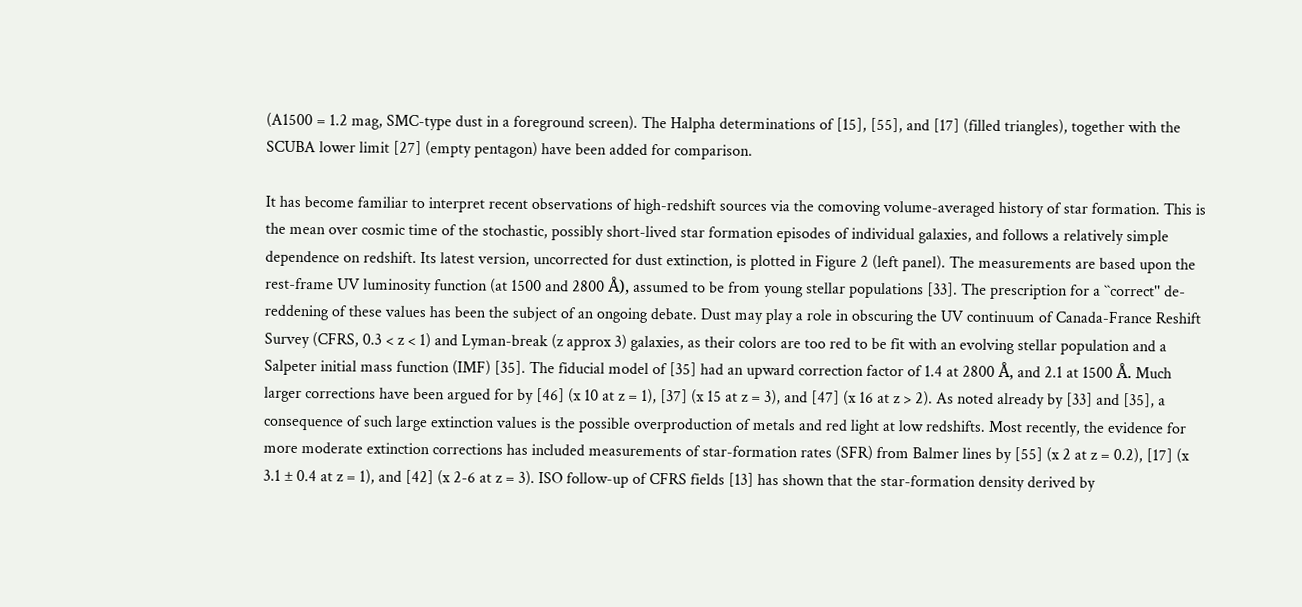(A1500 = 1.2 mag, SMC-type dust in a foreground screen). The Halpha determinations of [15], [55], and [17] (filled triangles), together with the SCUBA lower limit [27] (empty pentagon) have been added for comparison.

It has become familiar to interpret recent observations of high-redshift sources via the comoving volume-averaged history of star formation. This is the mean over cosmic time of the stochastic, possibly short-lived star formation episodes of individual galaxies, and follows a relatively simple dependence on redshift. Its latest version, uncorrected for dust extinction, is plotted in Figure 2 (left panel). The measurements are based upon the rest-frame UV luminosity function (at 1500 and 2800 Å), assumed to be from young stellar populations [33]. The prescription for a ``correct'' de-reddening of these values has been the subject of an ongoing debate. Dust may play a role in obscuring the UV continuum of Canada-France Reshift Survey (CFRS, 0.3 < z < 1) and Lyman-break (z approx 3) galaxies, as their colors are too red to be fit with an evolving stellar population and a Salpeter initial mass function (IMF) [35]. The fiducial model of [35] had an upward correction factor of 1.4 at 2800 Å, and 2.1 at 1500 Å. Much larger corrections have been argued for by [46] (x 10 at z = 1), [37] (x 15 at z = 3), and [47] (x 16 at z > 2). As noted already by [33] and [35], a consequence of such large extinction values is the possible overproduction of metals and red light at low redshifts. Most recently, the evidence for more moderate extinction corrections has included measurements of star-formation rates (SFR) from Balmer lines by [55] (x 2 at z = 0.2), [17] (x 3.1 ± 0.4 at z = 1), and [42] (x 2-6 at z = 3). ISO follow-up of CFRS fields [13] has shown that the star-formation density derived by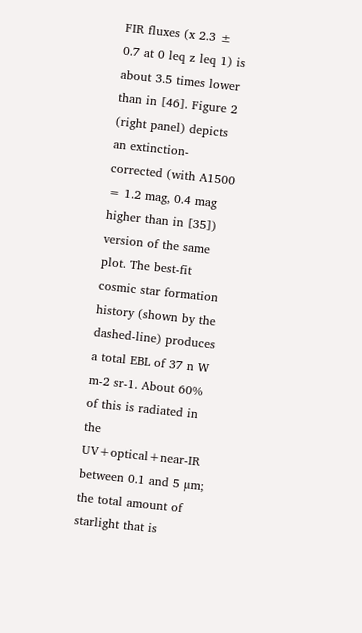FIR fluxes (x 2.3 ± 0.7 at 0 leq z leq 1) is about 3.5 times lower than in [46]. Figure 2 (right panel) depicts an extinction-corrected (with A1500 = 1.2 mag, 0.4 mag higher than in [35]) version of the same plot. The best-fit cosmic star formation history (shown by the dashed-line) produces a total EBL of 37 n W m-2 sr-1. About 60% of this is radiated in the UV+optical+near-IR between 0.1 and 5 µm; the total amount of starlight that is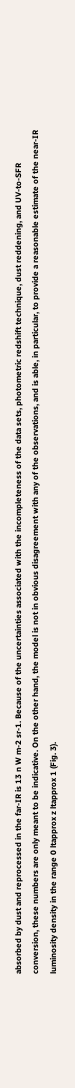absorbed by dust and reprocessed in the far-IR is 13 n W m-2 sr-1. Because of the uncertainties associated with the incompleteness of the data sets, photometric redshift technique, dust reddening, and UV-to-SFR conversion, these numbers are only meant to be indicative. On the other hand, the model is not in obvious disagreement with any of the observations, and is able, in particular, to provide a reasonable estimate of the near-IR luminosity density in the range 0 ltapprox z ltapprox 1 (Fig. 3).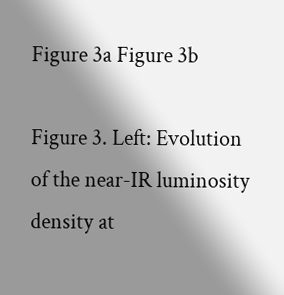Figure 3a Figure 3b

Figure 3. Left: Evolution of the near-IR luminosity density at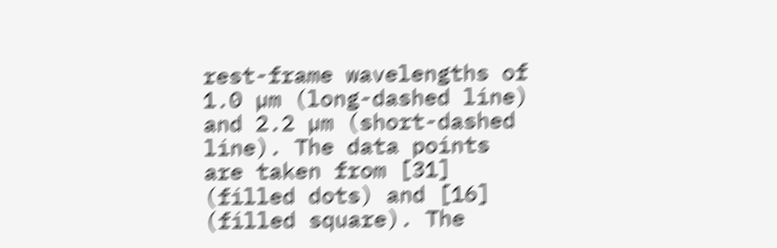rest-frame wavelengths of 1.0 µm (long-dashed line) and 2.2 µm (short-dashed line). The data points are taken from [31] (filled dots) and [16] (filled square). The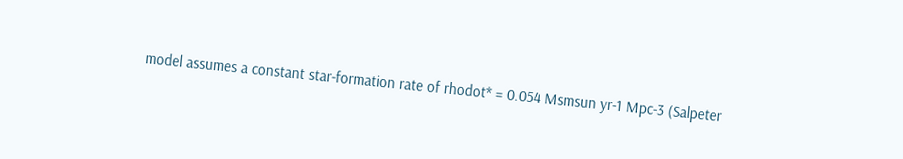model assumes a constant star-formation rate of rhodot* = 0.054 Msmsun yr-1 Mpc-3 (Salpeter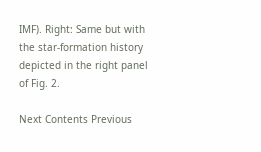IMF). Right: Same but with the star-formation history depicted in the right panel of Fig. 2.

Next Contents Previous